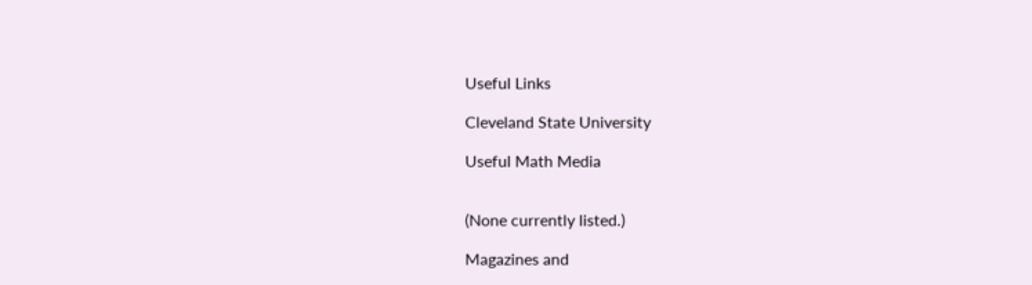Useful Links

Cleveland State University

Useful Math Media


(None currently listed.)

Magazines and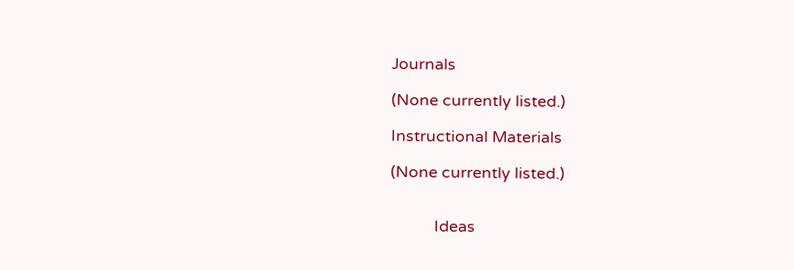Journals

(None currently listed.)

Instructional Materials

(None currently listed.)


           Ideas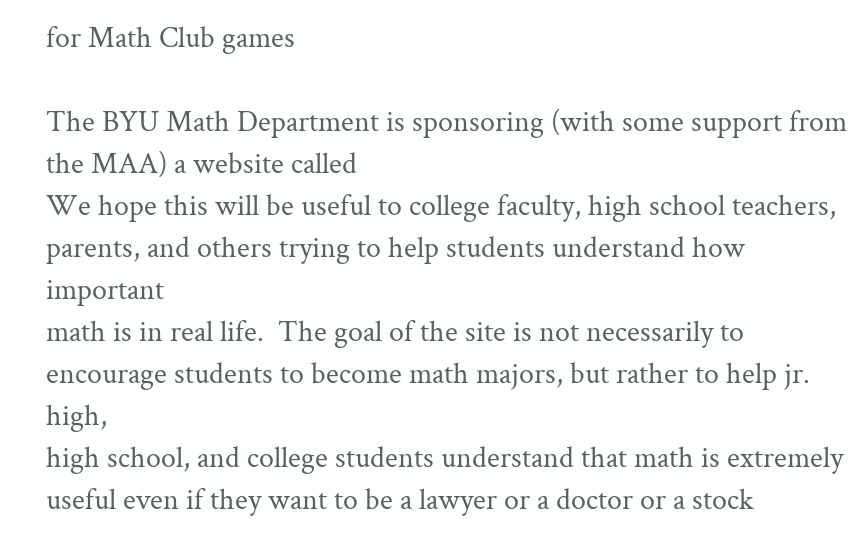for Math Club games

The BYU Math Department is sponsoring (with some support from the MAA) a website called
We hope this will be useful to college faculty, high school teachers, parents, and others trying to help students understand how important
math is in real life.  The goal of the site is not necessarily to encourage students to become math majors, but rather to help jr. high,
high school, and college students understand that math is extremely useful even if they want to be a lawyer or a doctor or a stock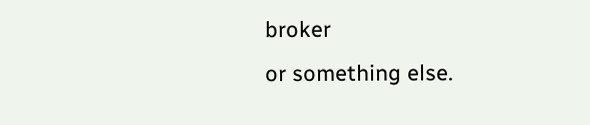broker
or something else.